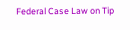Federal Case Law on Tip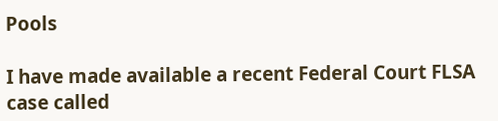Pools

I have made available a recent Federal Court FLSA case called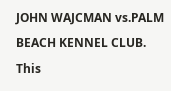JOHN WAJCMAN vs.PALM BEACH KENNEL CLUB. This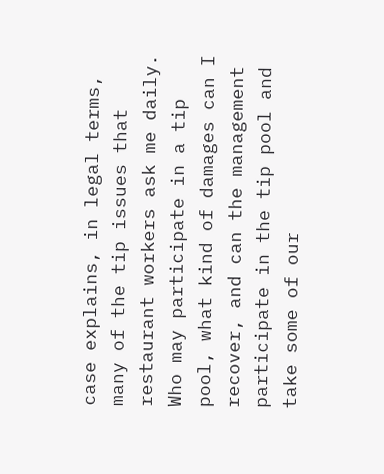case explains, in legal terms, many of the tip issues that restaurant workers ask me daily. Who may participate in a tip pool, what kind of damages can I recover, and can the management participate in the tip pool and take some of our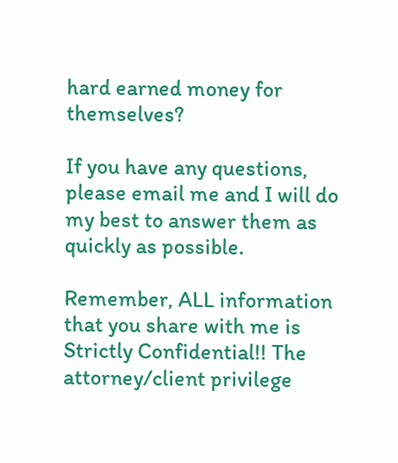hard earned money for themselves?

If you have any questions, please email me and I will do my best to answer them as quickly as possible.

Remember, ALL information that you share with me is Strictly Confidential!! The attorney/client privilege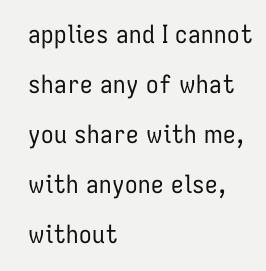applies and I cannot share any of what you share with me, with anyone else, without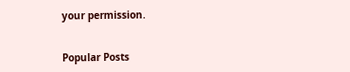your permission.


Popular Posts